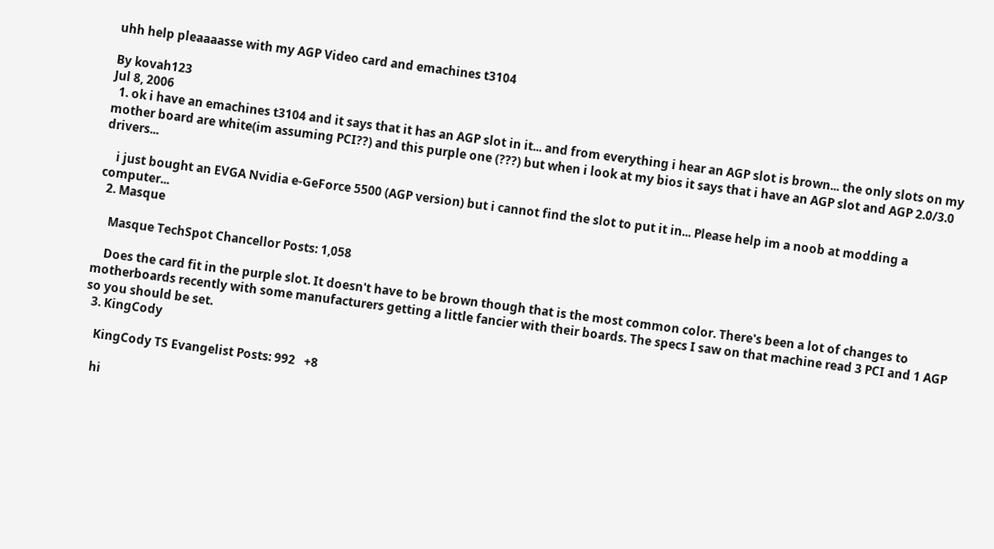uhh help pleaaaasse with my AGP Video card and emachines t3104

By kovah123
Jul 8, 2006
  1. ok i have an emachines t3104 and it says that it has an AGP slot in it... and from everything i hear an AGP slot is brown... the only slots on my mother board are white(im assuming PCI??) and this purple one (???) but when i look at my bios it says that i have an AGP slot and AGP 2.0/3.0 drivers...

    i just bought an EVGA Nvidia e-GeForce 5500 (AGP version) but i cannot find the slot to put it in... Please help im a noob at modding a computer...
  2. Masque

    Masque TechSpot Chancellor Posts: 1,058

    Does the card fit in the purple slot. It doesn't have to be brown though that is the most common color. There's been a lot of changes to motherboards recently with some manufacturers getting a little fancier with their boards. The specs I saw on that machine read 3 PCI and 1 AGP so you should be set.
  3. KingCody

    KingCody TS Evangelist Posts: 992   +8

    hi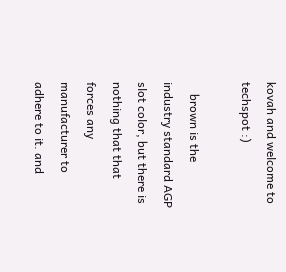kovah and welcome to techspot :)

    brown is the industry standard AGP slot color, but there is nothing that that forces any manufacturer to adhere to it. and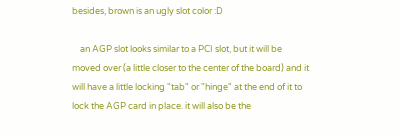besides, brown is an ugly slot color :D

    an AGP slot looks similar to a PCI slot, but it will be moved over (a little closer to the center of the board) and it will have a little locking "tab" or "hinge" at the end of it to lock the AGP card in place. it will also be the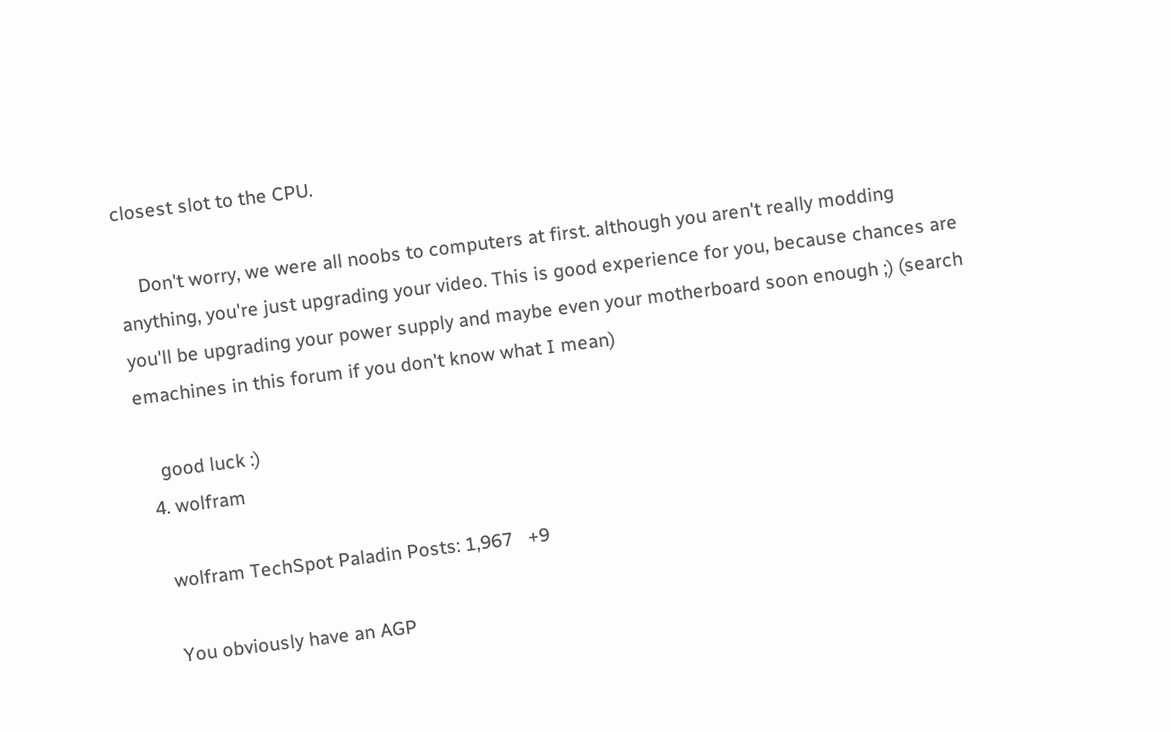closest slot to the CPU.

    Don't worry, we were all noobs to computers at first. although you aren't really modding anything, you're just upgrading your video. This is good experience for you, because chances are you'll be upgrading your power supply and maybe even your motherboard soon enough ;) (search emachines in this forum if you don't know what I mean)

    good luck :)
  4. wolfram

    wolfram TechSpot Paladin Posts: 1,967   +9

    You obviously have an AGP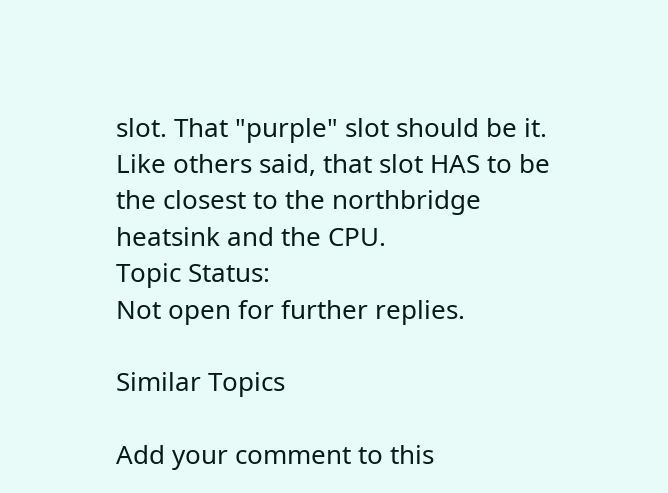slot. That "purple" slot should be it. Like others said, that slot HAS to be the closest to the northbridge heatsink and the CPU.
Topic Status:
Not open for further replies.

Similar Topics

Add your comment to this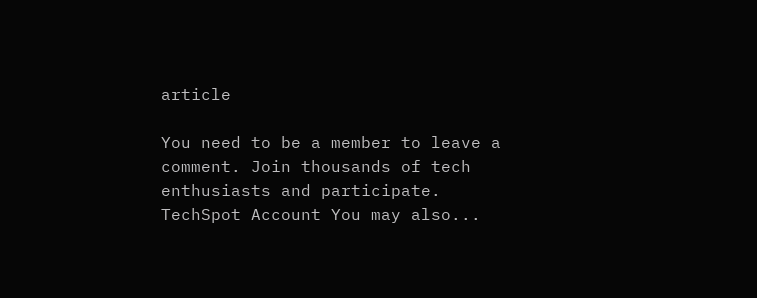article

You need to be a member to leave a comment. Join thousands of tech enthusiasts and participate.
TechSpot Account You may also...